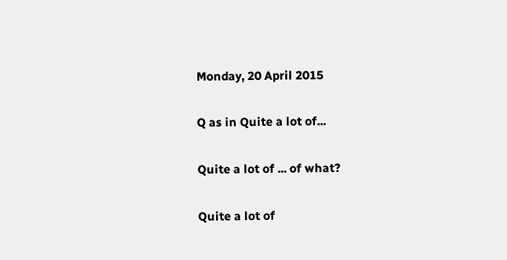Monday, 20 April 2015

Q as in Quite a lot of...

Quite a lot of ... of what?

Quite a lot of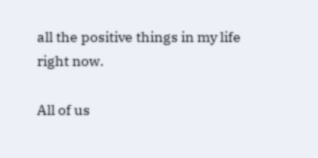all the positive things in my life right now.

All of us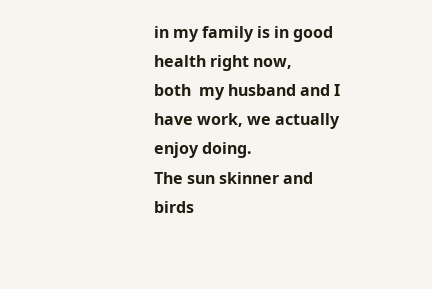in my family is in good health right now,
both  my husband and I have work, we actually enjoy doing.
The sun skinner and  birds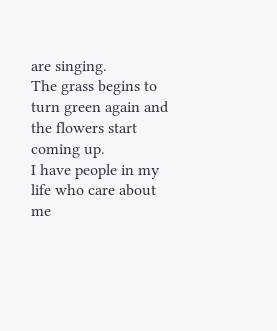are singing.
The grass begins to turn green again and the flowers start coming up.
I have people in my life who care about me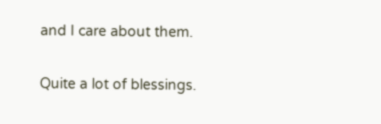and I care about them.

Quite a lot of blessings.